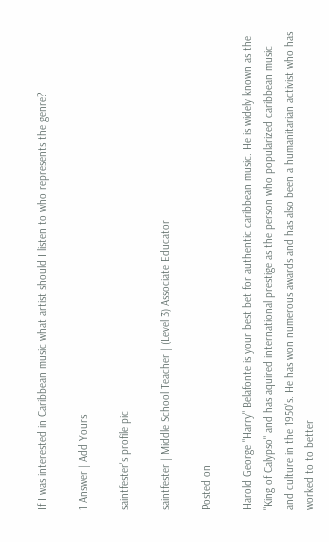If I was interested in Caribbean music what artist should I listen to who represents the genre?

1 Answer | Add Yours

saintfester's profile pic

saintfester | Middle School Teacher | (Level 3) Associate Educator

Posted on

Harold George "Harry" Belafonte is your best bet for authentic caribbean music. He is widely known as the "King of Calypso" and has aquired international prestige as the person who popularized caribbean music and culture in the 1950's. He has won numerous awards and has also been a humanitarian activist who has worked to to better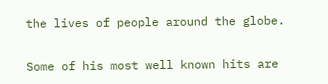the lives of people around the globe.

Some of his most well known hits are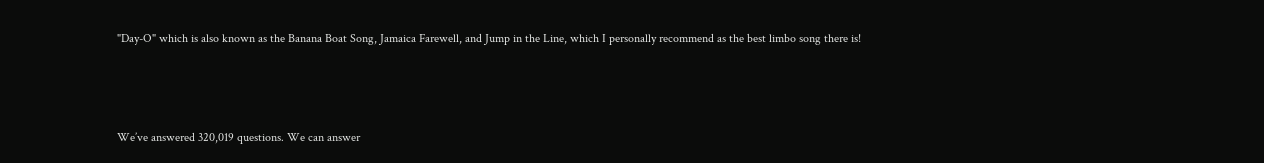"Day-O" which is also known as the Banana Boat Song, Jamaica Farewell, and Jump in the Line, which I personally recommend as the best limbo song there is!



We’ve answered 320,019 questions. We can answer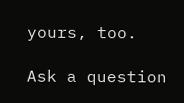yours, too.

Ask a question